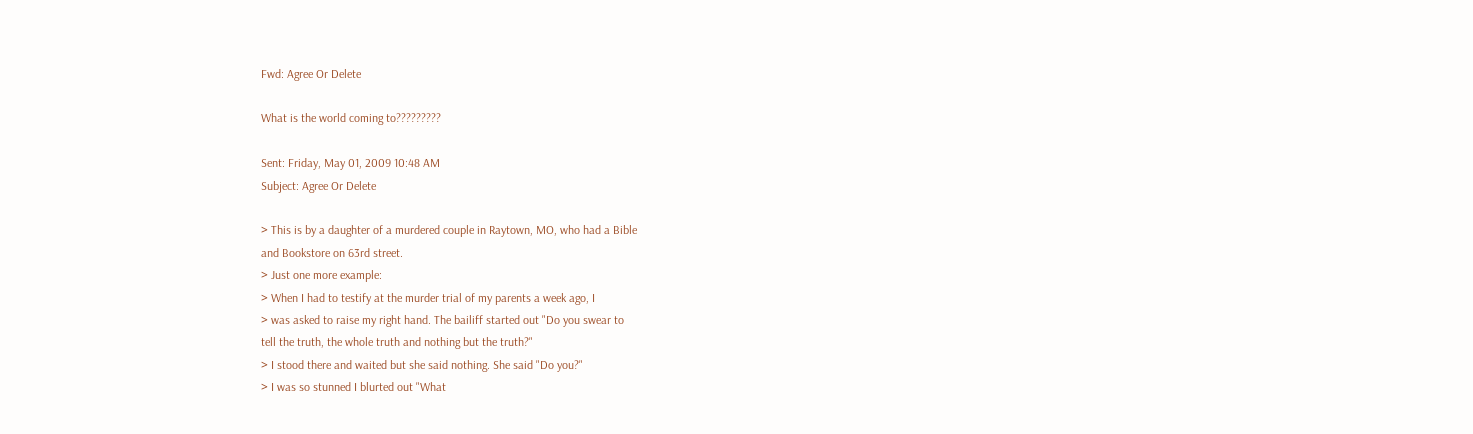Fwd: Agree Or Delete

What is the world coming to?????????

Sent: Friday, May 01, 2009 10:48 AM
Subject: Agree Or Delete

> This is by a daughter of a murdered couple in Raytown, MO, who had a Bible
and Bookstore on 63rd street.
> Just one more example:
> When I had to testify at the murder trial of my parents a week ago, I
> was asked to raise my right hand. The bailiff started out "Do you swear to
tell the truth, the whole truth and nothing but the truth?"
> I stood there and waited but she said nothing. She said "Do you?"
> I was so stunned I blurted out "What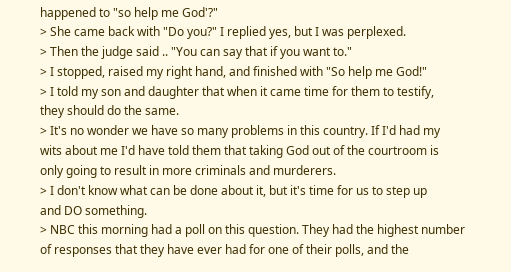happened to "so help me God'?"
> She came back with "Do you?" I replied yes, but I was perplexed.
> Then the judge said .. "You can say that if you want to."
> I stopped, raised my right hand, and finished with "So help me God!"
> I told my son and daughter that when it came time for them to testify,
they should do the same.
> It's no wonder we have so many problems in this country. If I'd had my
wits about me I'd have told them that taking God out of the courtroom is
only going to result in more criminals and murderers.
> I don't know what can be done about it, but it's time for us to step up
and DO something.
> NBC this morning had a poll on this question. They had the highest number
of responses that they have ever had for one of their polls, and the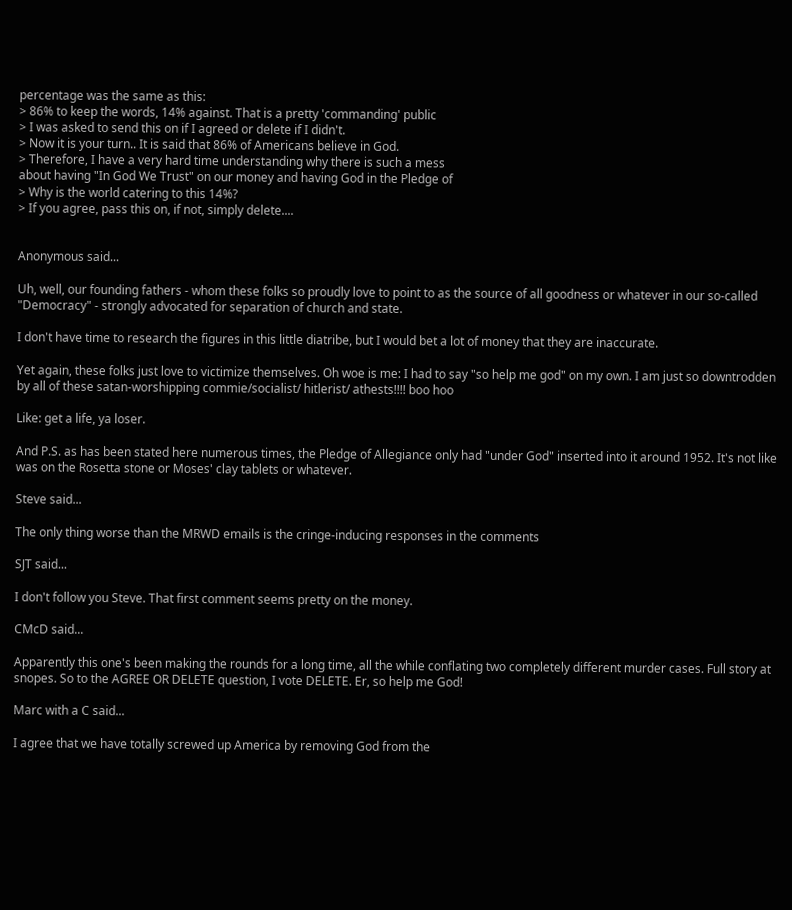percentage was the same as this:
> 86% to keep the words, 14% against. That is a pretty 'commanding' public
> I was asked to send this on if I agreed or delete if I didn't.
> Now it is your turn.. It is said that 86% of Americans believe in God.
> Therefore, I have a very hard time understanding why there is such a mess
about having "In God We Trust" on our money and having God in the Pledge of
> Why is the world catering to this 14%?
> If you agree, pass this on, if not, simply delete....


Anonymous said...

Uh, well, our founding fathers - whom these folks so proudly love to point to as the source of all goodness or whatever in our so-called "Democracy" - strongly advocated for separation of church and state.

I don't have time to research the figures in this little diatribe, but I would bet a lot of money that they are inaccurate.

Yet again, these folks just love to victimize themselves. Oh woe is me: I had to say "so help me god" on my own. I am just so downtrodden by all of these satan-worshipping commie/socialist/ hitlerist/ athests!!!! boo hoo

Like: get a life, ya loser.

And P.S. as has been stated here numerous times, the Pledge of Allegiance only had "under God" inserted into it around 1952. It's not like was on the Rosetta stone or Moses' clay tablets or whatever.

Steve said...

The only thing worse than the MRWD emails is the cringe-inducing responses in the comments

SJT said...

I don't follow you Steve. That first comment seems pretty on the money.

CMcD said...

Apparently this one's been making the rounds for a long time, all the while conflating two completely different murder cases. Full story at snopes. So to the AGREE OR DELETE question, I vote DELETE. Er, so help me God!

Marc with a C said...

I agree that we have totally screwed up America by removing God from the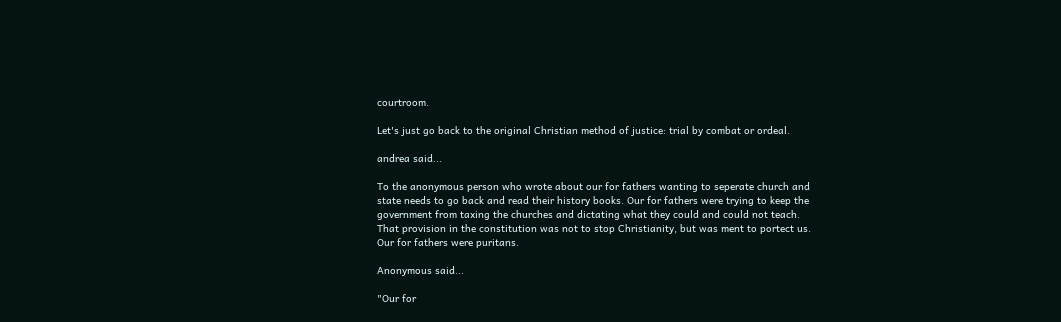courtroom.

Let's just go back to the original Christian method of justice: trial by combat or ordeal.

andrea said...

To the anonymous person who wrote about our for fathers wanting to seperate church and state needs to go back and read their history books. Our for fathers were trying to keep the government from taxing the churches and dictating what they could and could not teach. That provision in the constitution was not to stop Christianity, but was ment to portect us. Our for fathers were puritans.

Anonymous said...

"Our for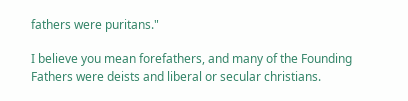fathers were puritans."

I believe you mean forefathers, and many of the Founding Fathers were deists and liberal or secular christians.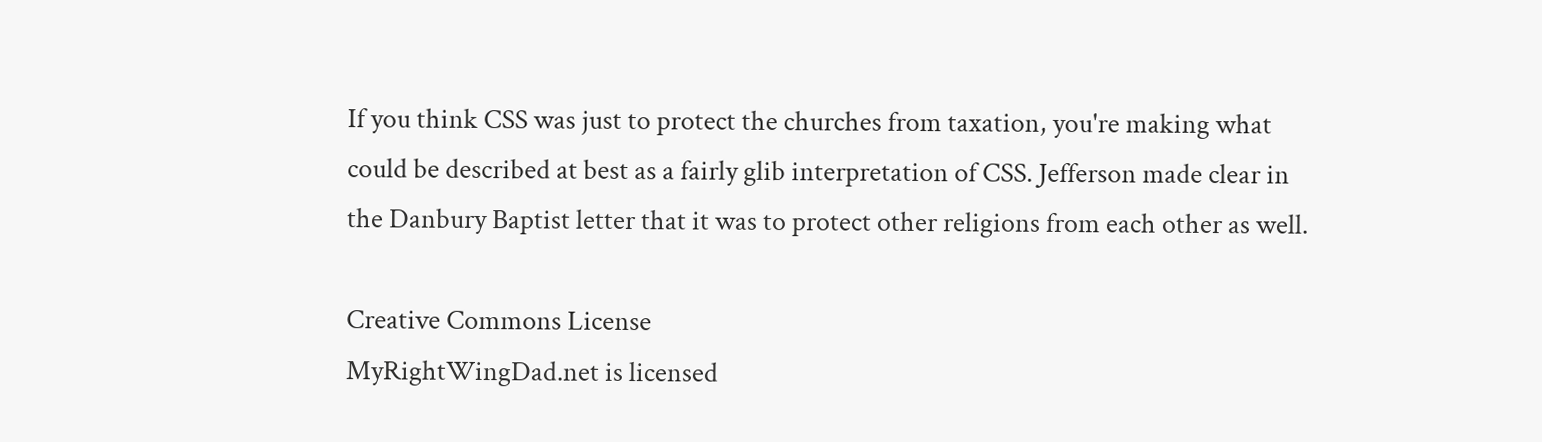If you think CSS was just to protect the churches from taxation, you're making what could be described at best as a fairly glib interpretation of CSS. Jefferson made clear in the Danbury Baptist letter that it was to protect other religions from each other as well.

Creative Commons License
MyRightWingDad.net is licensed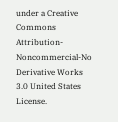under a Creative Commons Attribution-Noncommercial-No Derivative Works 3.0 United States License.